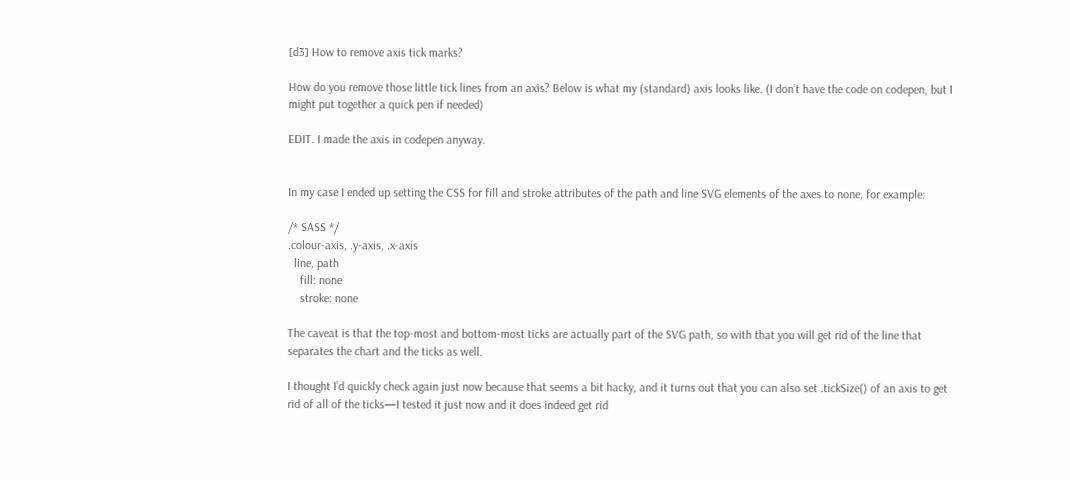[d3] How to remove axis tick marks?

How do you remove those little tick lines from an axis? Below is what my (standard) axis looks like. (I don’t have the code on codepen, but I might put together a quick pen if needed)

EDIT. I made the axis in codepen anyway.


In my case I ended up setting the CSS for fill and stroke attributes of the path and line SVG elements of the axes to none, for example:

/* SASS */
.colour-axis, .y-axis, .x-axis
  line, path
    fill: none
    stroke: none

The caveat is that the top-most and bottom-most ticks are actually part of the SVG path, so with that you will get rid of the line that separates the chart and the ticks as well.

I thought I’d quickly check again just now because that seems a bit hacky, and it turns out that you can also set .tickSize() of an axis to get rid of all of the ticks—I tested it just now and it does indeed get rid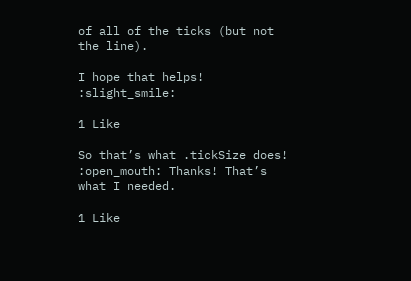of all of the ticks (but not the line).

I hope that helps! :slight_smile:

1 Like

So that’s what .tickSize does! :open_mouth: Thanks! That’s what I needed.

1 Like